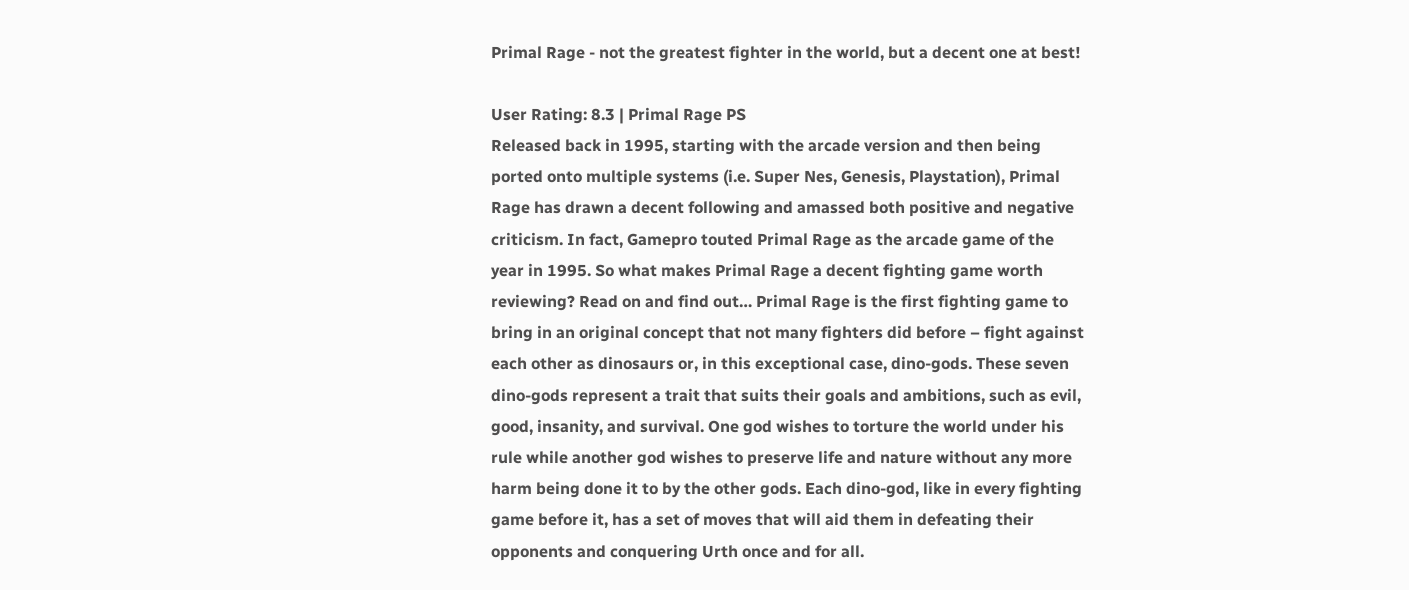Primal Rage - not the greatest fighter in the world, but a decent one at best!

User Rating: 8.3 | Primal Rage PS
Released back in 1995, starting with the arcade version and then being ported onto multiple systems (i.e. Super Nes, Genesis, Playstation), Primal Rage has drawn a decent following and amassed both positive and negative criticism. In fact, Gamepro touted Primal Rage as the arcade game of the year in 1995. So what makes Primal Rage a decent fighting game worth reviewing? Read on and find out… Primal Rage is the first fighting game to bring in an original concept that not many fighters did before – fight against each other as dinosaurs or, in this exceptional case, dino-gods. These seven dino-gods represent a trait that suits their goals and ambitions, such as evil, good, insanity, and survival. One god wishes to torture the world under his rule while another god wishes to preserve life and nature without any more harm being done it to by the other gods. Each dino-god, like in every fighting game before it, has a set of moves that will aid them in defeating their opponents and conquering Urth once and for all.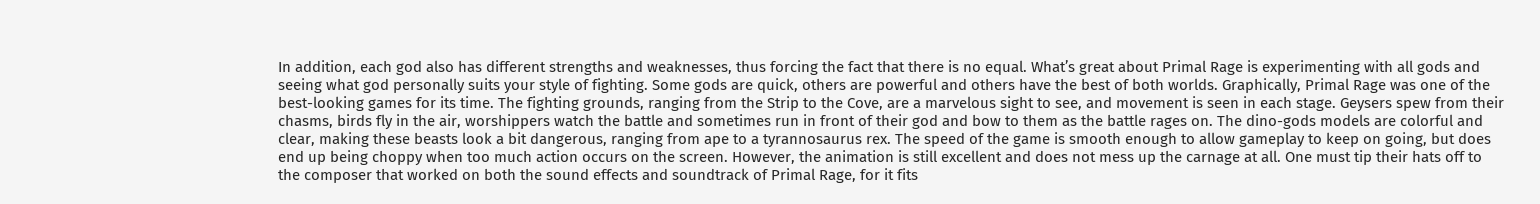In addition, each god also has different strengths and weaknesses, thus forcing the fact that there is no equal. What’s great about Primal Rage is experimenting with all gods and seeing what god personally suits your style of fighting. Some gods are quick, others are powerful and others have the best of both worlds. Graphically, Primal Rage was one of the best-looking games for its time. The fighting grounds, ranging from the Strip to the Cove, are a marvelous sight to see, and movement is seen in each stage. Geysers spew from their chasms, birds fly in the air, worshippers watch the battle and sometimes run in front of their god and bow to them as the battle rages on. The dino-gods models are colorful and clear, making these beasts look a bit dangerous, ranging from ape to a tyrannosaurus rex. The speed of the game is smooth enough to allow gameplay to keep on going, but does end up being choppy when too much action occurs on the screen. However, the animation is still excellent and does not mess up the carnage at all. One must tip their hats off to the composer that worked on both the sound effects and soundtrack of Primal Rage, for it fits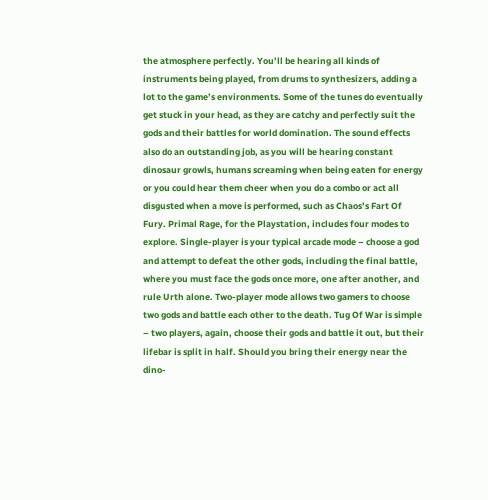the atmosphere perfectly. You’ll be hearing all kinds of instruments being played, from drums to synthesizers, adding a lot to the game’s environments. Some of the tunes do eventually get stuck in your head, as they are catchy and perfectly suit the gods and their battles for world domination. The sound effects also do an outstanding job, as you will be hearing constant dinosaur growls, humans screaming when being eaten for energy or you could hear them cheer when you do a combo or act all disgusted when a move is performed, such as Chaos’s Fart Of Fury. Primal Rage, for the Playstation, includes four modes to explore. Single-player is your typical arcade mode – choose a god and attempt to defeat the other gods, including the final battle, where you must face the gods once more, one after another, and rule Urth alone. Two-player mode allows two gamers to choose two gods and battle each other to the death. Tug Of War is simple – two players, again, choose their gods and battle it out, but their lifebar is split in half. Should you bring their energy near the dino-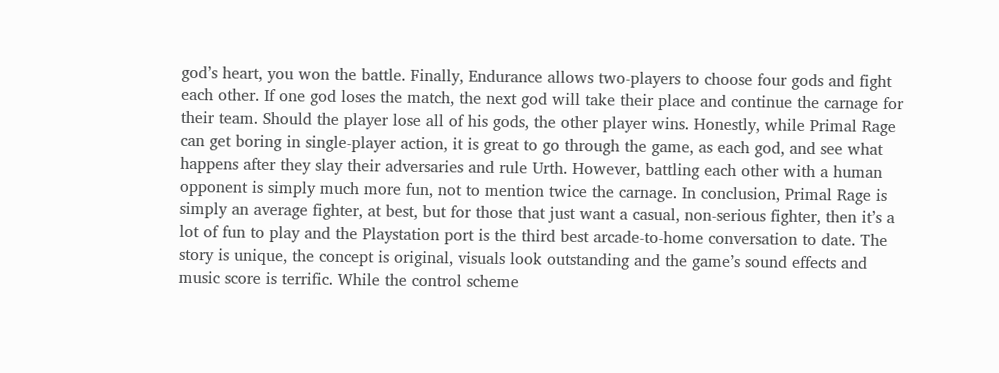god’s heart, you won the battle. Finally, Endurance allows two-players to choose four gods and fight each other. If one god loses the match, the next god will take their place and continue the carnage for their team. Should the player lose all of his gods, the other player wins. Honestly, while Primal Rage can get boring in single-player action, it is great to go through the game, as each god, and see what happens after they slay their adversaries and rule Urth. However, battling each other with a human opponent is simply much more fun, not to mention twice the carnage. In conclusion, Primal Rage is simply an average fighter, at best, but for those that just want a casual, non-serious fighter, then it’s a lot of fun to play and the Playstation port is the third best arcade-to-home conversation to date. The story is unique, the concept is original, visuals look outstanding and the game’s sound effects and music score is terrific. While the control scheme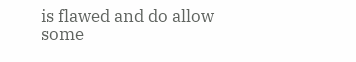is flawed and do allow some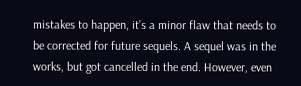mistakes to happen, it’s a minor flaw that needs to be corrected for future sequels. A sequel was in the works, but got cancelled in the end. However, even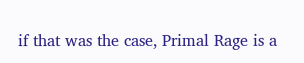if that was the case, Primal Rage is a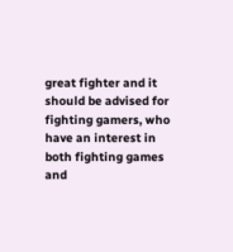great fighter and it should be advised for fighting gamers, who have an interest in both fighting games and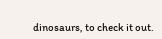dinosaurs, to check it out.